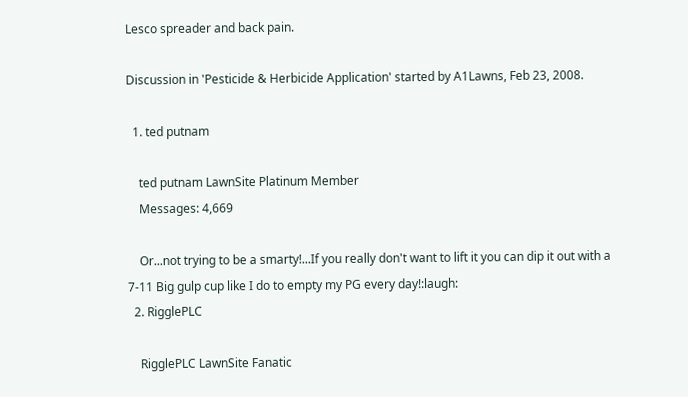Lesco spreader and back pain.

Discussion in 'Pesticide & Herbicide Application' started by A1Lawns, Feb 23, 2008.

  1. ted putnam

    ted putnam LawnSite Platinum Member
    Messages: 4,669

    Or...not trying to be a smarty!...If you really don't want to lift it you can dip it out with a 7-11 Big gulp cup like I do to empty my PG every day!:laugh:
  2. RigglePLC

    RigglePLC LawnSite Fanatic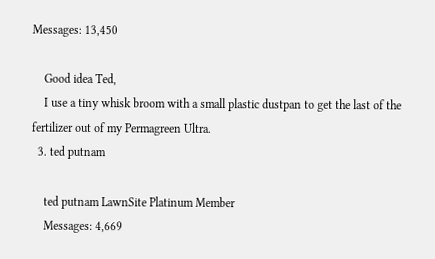Messages: 13,450

    Good idea Ted,
    I use a tiny whisk broom with a small plastic dustpan to get the last of the fertilizer out of my Permagreen Ultra.
  3. ted putnam

    ted putnam LawnSite Platinum Member
    Messages: 4,669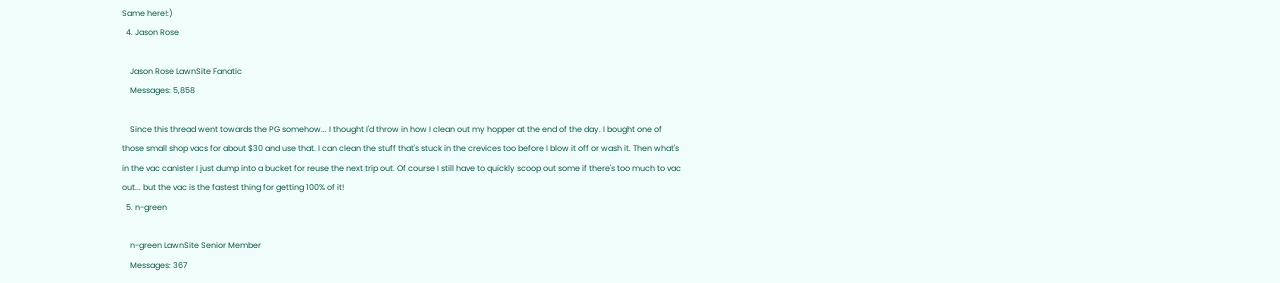Same here!:)
  4. Jason Rose

    Jason Rose LawnSite Fanatic
    Messages: 5,858

    Since this thread went towards the PG somehow... I thought I'd throw in how I clean out my hopper at the end of the day. I bought one of those small shop vacs for about $30 and use that. I can clean the stuff that's stuck in the crevices too before I blow it off or wash it. Then what's in the vac canister I just dump into a bucket for reuse the next trip out. Of course I still have to quickly scoop out some if there's too much to vac out... but the vac is the fastest thing for getting 100% of it!
  5. n-green

    n-green LawnSite Senior Member
    Messages: 367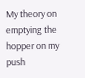My theory on emptying the hopper on my push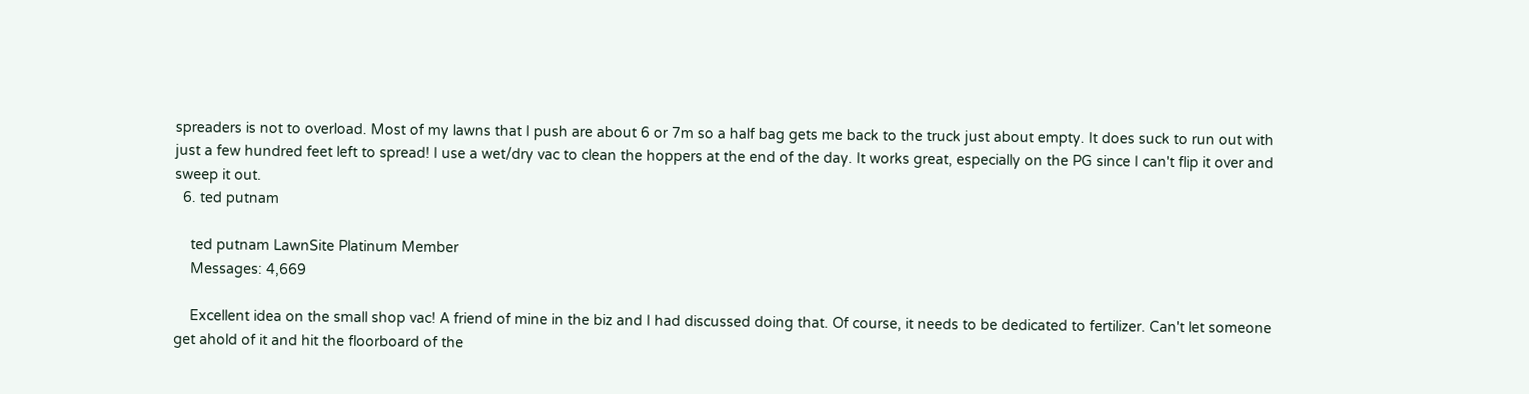spreaders is not to overload. Most of my lawns that I push are about 6 or 7m so a half bag gets me back to the truck just about empty. It does suck to run out with just a few hundred feet left to spread! I use a wet/dry vac to clean the hoppers at the end of the day. It works great, especially on the PG since I can't flip it over and sweep it out.
  6. ted putnam

    ted putnam LawnSite Platinum Member
    Messages: 4,669

    Excellent idea on the small shop vac! A friend of mine in the biz and I had discussed doing that. Of course, it needs to be dedicated to fertilizer. Can't let someone get ahold of it and hit the floorboard of the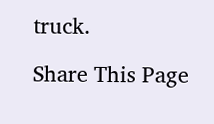truck.

Share This Page